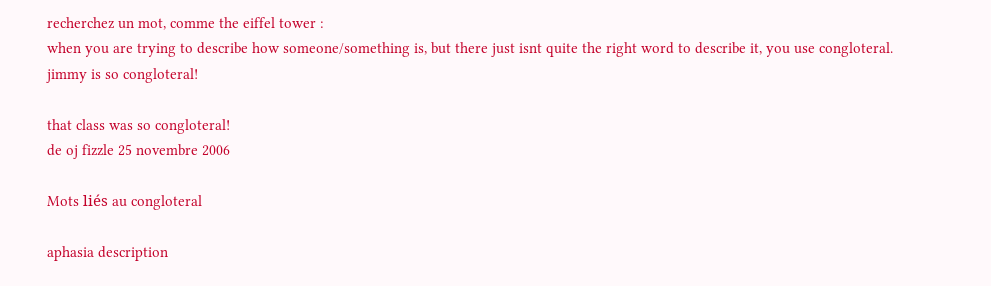recherchez un mot, comme the eiffel tower :
when you are trying to describe how someone/something is, but there just isnt quite the right word to describe it, you use congloteral.
jimmy is so congloteral!

that class was so congloteral!
de oj fizzle 25 novembre 2006

Mots liés au congloteral

aphasia description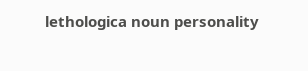lethologica noun personality